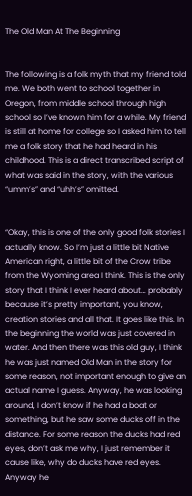The Old Man At The Beginning


The following is a folk myth that my friend told me. We both went to school together in Oregon, from middle school through high school so I’ve known him for a while. My friend is still at home for college so I asked him to tell me a folk story that he had heard in his childhood. This is a direct transcribed script of what was said in the story, with the various “umm’s” and “uhh’s” omitted.


“Okay, this is one of the only good folk stories I actually know. So I’m just a little bit Native American right, a little bit of the Crow tribe from the Wyoming area I think. This is the only story that I think I ever heard about… probably because it’s pretty important, you know, creation stories and all that. It goes like this. In the beginning the world was just covered in water. And then there was this old guy, I think he was just named Old Man in the story for some reason, not important enough to give an actual name I guess. Anyway, he was looking around, I don’t know if he had a boat or something, but he saw some ducks off in the distance. For some reason the ducks had red eyes, don’t ask me why, I just remember it cause like, why do ducks have red eyes. Anyway he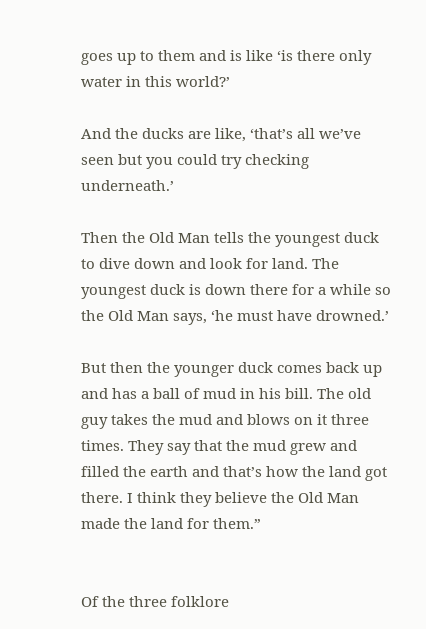goes up to them and is like ‘is there only water in this world?’

And the ducks are like, ‘that’s all we’ve seen but you could try checking underneath.’

Then the Old Man tells the youngest duck to dive down and look for land. The youngest duck is down there for a while so the Old Man says, ‘he must have drowned.’

But then the younger duck comes back up and has a ball of mud in his bill. The old guy takes the mud and blows on it three times. They say that the mud grew and filled the earth and that’s how the land got there. I think they believe the Old Man made the land for them.”


Of the three folklore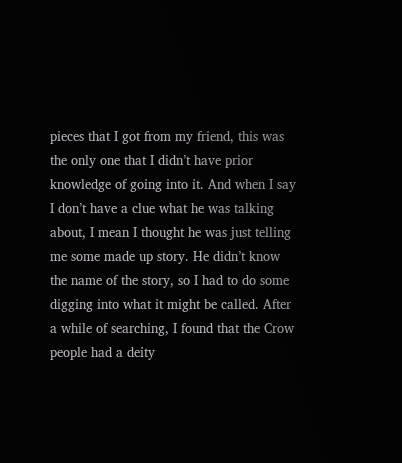pieces that I got from my friend, this was the only one that I didn’t have prior knowledge of going into it. And when I say I don’t have a clue what he was talking about, I mean I thought he was just telling me some made up story. He didn’t know the name of the story, so I had to do some digging into what it might be called. After a while of searching, I found that the Crow people had a deity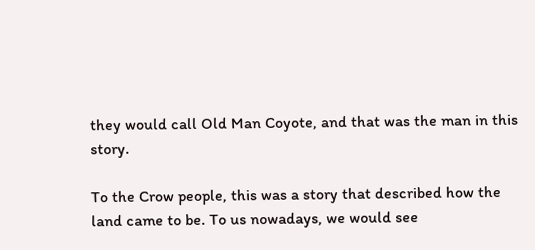they would call Old Man Coyote, and that was the man in this story.

To the Crow people, this was a story that described how the land came to be. To us nowadays, we would see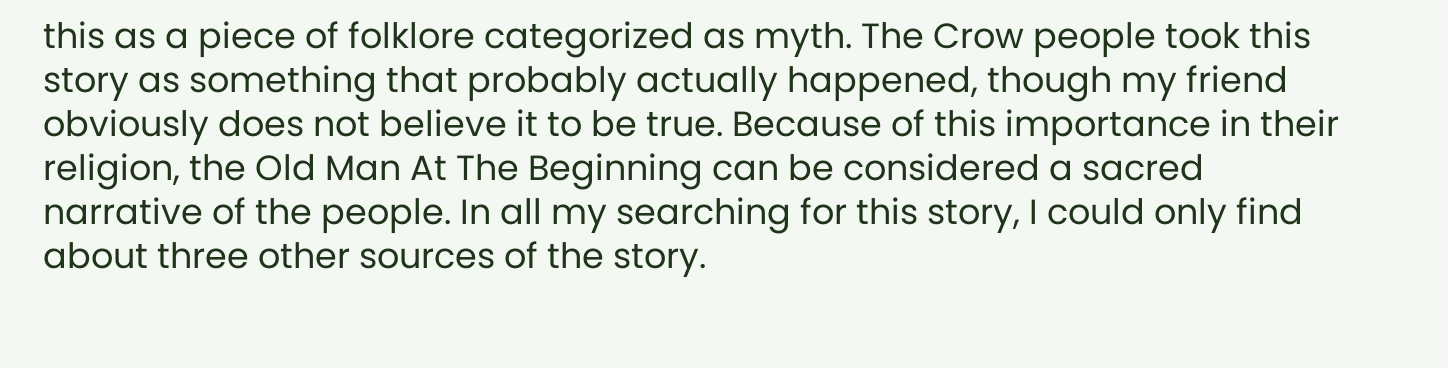this as a piece of folklore categorized as myth. The Crow people took this story as something that probably actually happened, though my friend obviously does not believe it to be true. Because of this importance in their religion, the Old Man At The Beginning can be considered a sacred narrative of the people. In all my searching for this story, I could only find about three other sources of the story.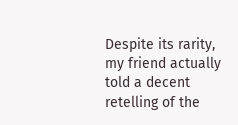Despite its rarity, my friend actually told a decent retelling of the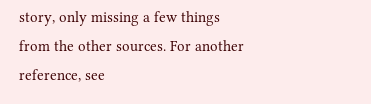story, only missing a few things from the other sources. For another reference, see